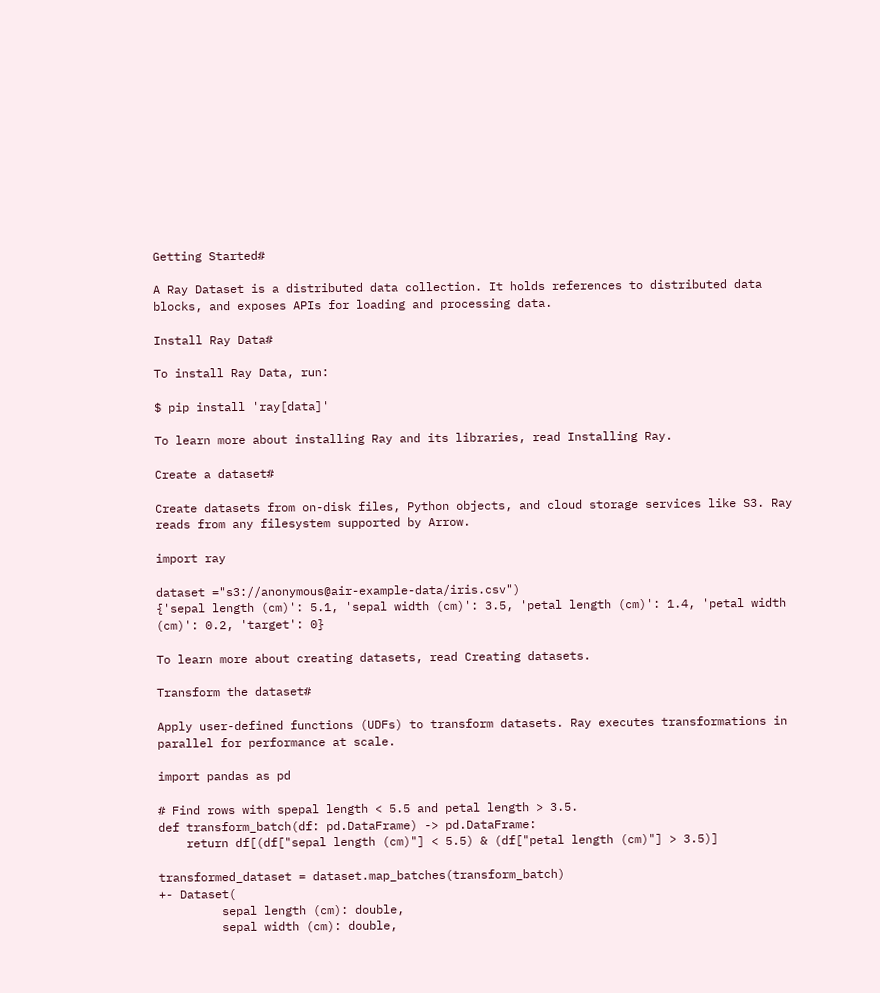Getting Started#

A Ray Dataset is a distributed data collection. It holds references to distributed data blocks, and exposes APIs for loading and processing data.

Install Ray Data#

To install Ray Data, run:

$ pip install 'ray[data]'

To learn more about installing Ray and its libraries, read Installing Ray.

Create a dataset#

Create datasets from on-disk files, Python objects, and cloud storage services like S3. Ray reads from any filesystem supported by Arrow.

import ray

dataset ="s3://anonymous@air-example-data/iris.csv")
{'sepal length (cm)': 5.1, 'sepal width (cm)': 3.5, 'petal length (cm)': 1.4, 'petal width (cm)': 0.2, 'target': 0}

To learn more about creating datasets, read Creating datasets.

Transform the dataset#

Apply user-defined functions (UDFs) to transform datasets. Ray executes transformations in parallel for performance at scale.

import pandas as pd

# Find rows with spepal length < 5.5 and petal length > 3.5.
def transform_batch(df: pd.DataFrame) -> pd.DataFrame:
    return df[(df["sepal length (cm)"] < 5.5) & (df["petal length (cm)"] > 3.5)]

transformed_dataset = dataset.map_batches(transform_batch)
+- Dataset(
         sepal length (cm): double,
         sepal width (cm): double,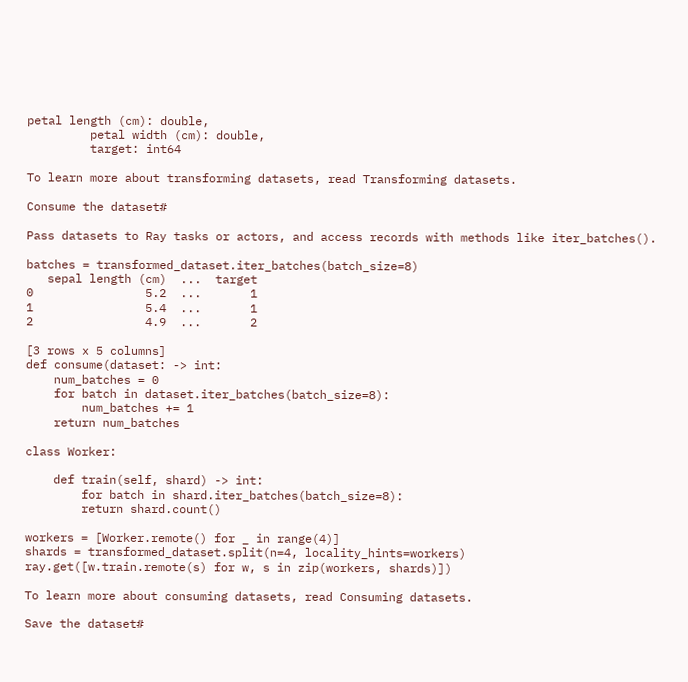petal length (cm): double,
         petal width (cm): double,
         target: int64

To learn more about transforming datasets, read Transforming datasets.

Consume the dataset#

Pass datasets to Ray tasks or actors, and access records with methods like iter_batches().

batches = transformed_dataset.iter_batches(batch_size=8)
   sepal length (cm)  ...  target
0                5.2  ...       1
1                5.4  ...       1
2                4.9  ...       2

[3 rows x 5 columns]
def consume(dataset: -> int:
    num_batches = 0
    for batch in dataset.iter_batches(batch_size=8):
        num_batches += 1
    return num_batches

class Worker:

    def train(self, shard) -> int:
        for batch in shard.iter_batches(batch_size=8):
        return shard.count()

workers = [Worker.remote() for _ in range(4)]
shards = transformed_dataset.split(n=4, locality_hints=workers)
ray.get([w.train.remote(s) for w, s in zip(workers, shards)])

To learn more about consuming datasets, read Consuming datasets.

Save the dataset#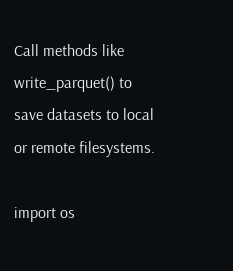Call methods like write_parquet() to save datasets to local or remote filesystems.

import os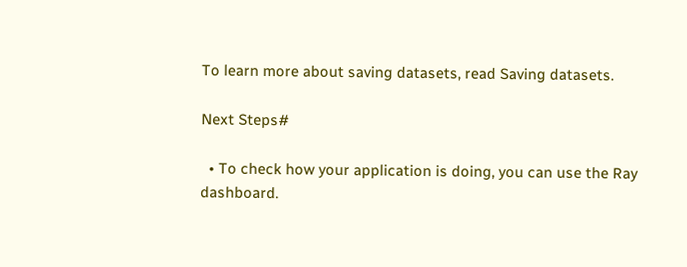To learn more about saving datasets, read Saving datasets.

Next Steps#

  • To check how your application is doing, you can use the Ray dashboard.